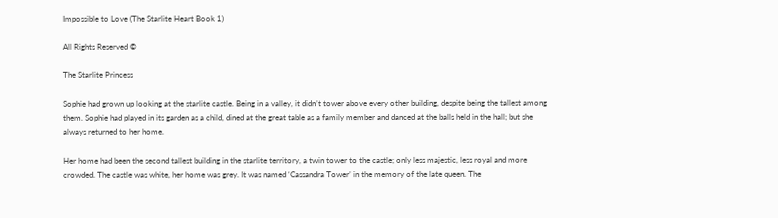Impossible to Love (The Starlite Heart Book 1)

All Rights Reserved ©

The Starlite Princess

Sophie had grown up looking at the starlite castle. Being in a valley, it didn’t tower above every other building, despite being the tallest among them. Sophie had played in its garden as a child, dined at the great table as a family member and danced at the balls held in the hall; but she always returned to her home.

Her home had been the second tallest building in the starlite territory, a twin tower to the castle; only less majestic, less royal and more crowded. The castle was white, her home was grey. It was named ‘Cassandra Tower’ in the memory of the late queen. The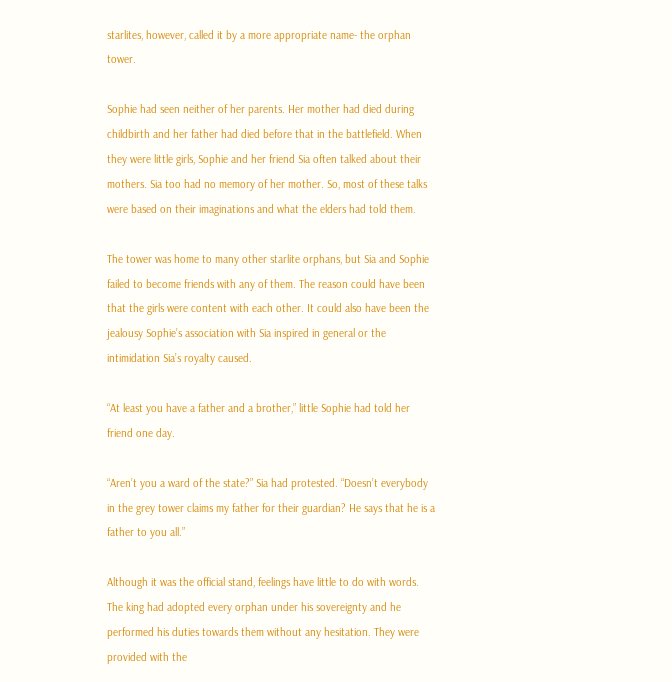starlites, however, called it by a more appropriate name- the orphan tower.

Sophie had seen neither of her parents. Her mother had died during childbirth and her father had died before that in the battlefield. When they were little girls, Sophie and her friend Sia often talked about their mothers. Sia too had no memory of her mother. So, most of these talks were based on their imaginations and what the elders had told them.

The tower was home to many other starlite orphans, but Sia and Sophie failed to become friends with any of them. The reason could have been that the girls were content with each other. It could also have been the jealousy Sophie’s association with Sia inspired in general or the intimidation Sia’s royalty caused.

“At least you have a father and a brother,” little Sophie had told her friend one day.

“Aren’t you a ward of the state?” Sia had protested. “Doesn’t everybody in the grey tower claims my father for their guardian? He says that he is a father to you all.”

Although it was the official stand, feelings have little to do with words. The king had adopted every orphan under his sovereignty and he performed his duties towards them without any hesitation. They were provided with the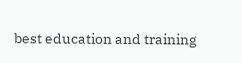best education and training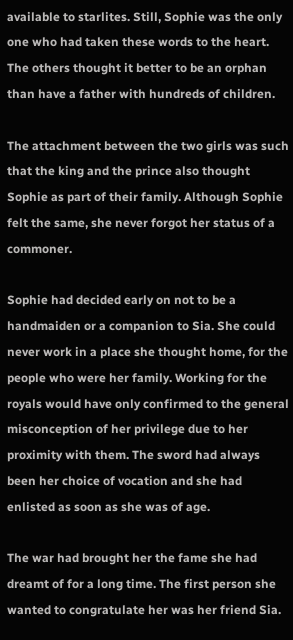available to starlites. Still, Sophie was the only one who had taken these words to the heart. The others thought it better to be an orphan than have a father with hundreds of children.

The attachment between the two girls was such that the king and the prince also thought Sophie as part of their family. Although Sophie felt the same, she never forgot her status of a commoner.

Sophie had decided early on not to be a handmaiden or a companion to Sia. She could never work in a place she thought home, for the people who were her family. Working for the royals would have only confirmed to the general misconception of her privilege due to her proximity with them. The sword had always been her choice of vocation and she had enlisted as soon as she was of age.

The war had brought her the fame she had dreamt of for a long time. The first person she wanted to congratulate her was her friend Sia.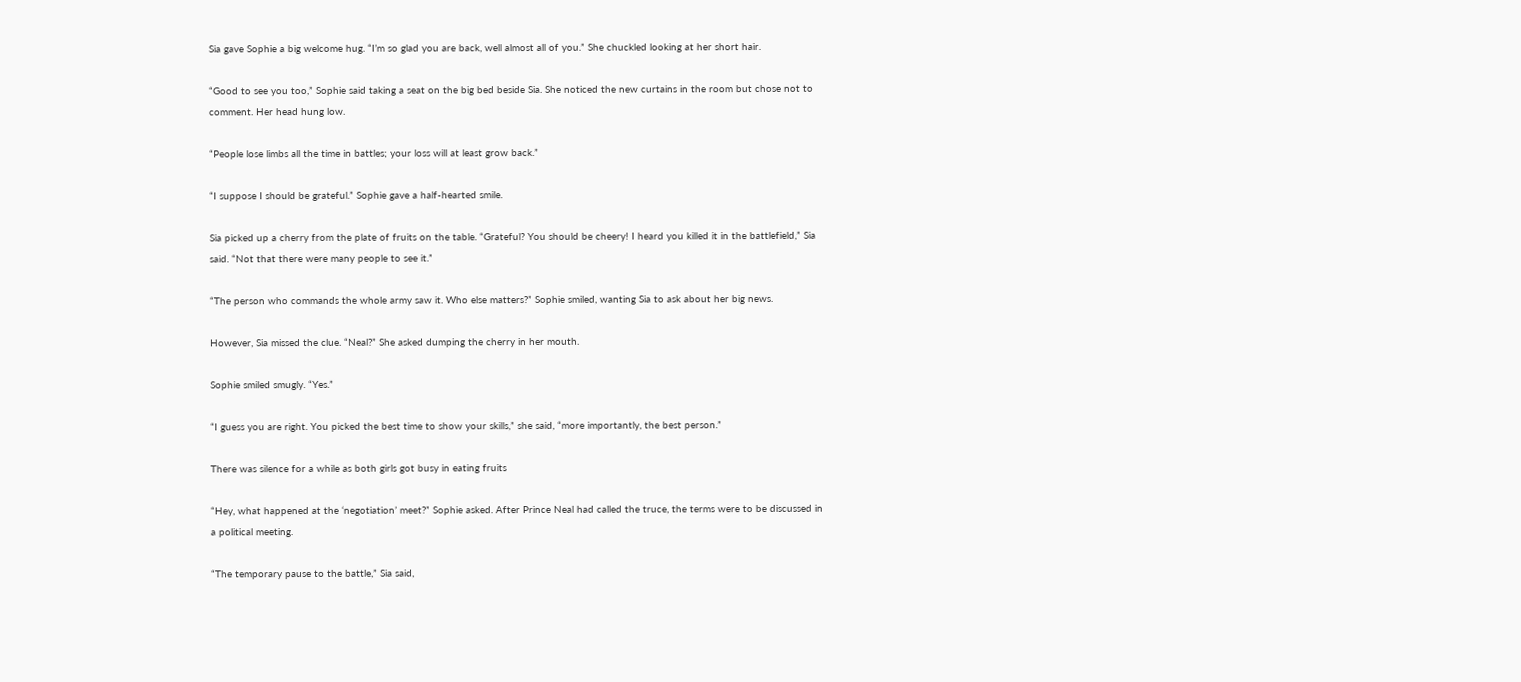Sia gave Sophie a big welcome hug. “I’m so glad you are back, well almost all of you.” She chuckled looking at her short hair.

“Good to see you too,” Sophie said taking a seat on the big bed beside Sia. She noticed the new curtains in the room but chose not to comment. Her head hung low.

“People lose limbs all the time in battles; your loss will at least grow back.”

“I suppose I should be grateful.” Sophie gave a half-hearted smile.

Sia picked up a cherry from the plate of fruits on the table. “Grateful? You should be cheery! I heard you killed it in the battlefield,” Sia said. “Not that there were many people to see it.”

“The person who commands the whole army saw it. Who else matters?” Sophie smiled, wanting Sia to ask about her big news.

However, Sia missed the clue. “Neal?” She asked dumping the cherry in her mouth.

Sophie smiled smugly. “Yes.”

“I guess you are right. You picked the best time to show your skills,” she said, “more importantly, the best person.”

There was silence for a while as both girls got busy in eating fruits

“Hey, what happened at the ‘negotiation’ meet?” Sophie asked. After Prince Neal had called the truce, the terms were to be discussed in a political meeting.

“The temporary pause to the battle,” Sia said,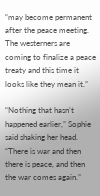“may become permanent after the peace meeting. The westerners are coming to finalize a peace treaty and this time it looks like they mean it.”

“Nothing that hasn’t happened earlier,” Sophie said shaking her head. “There is war and then there is peace, and then the war comes again.”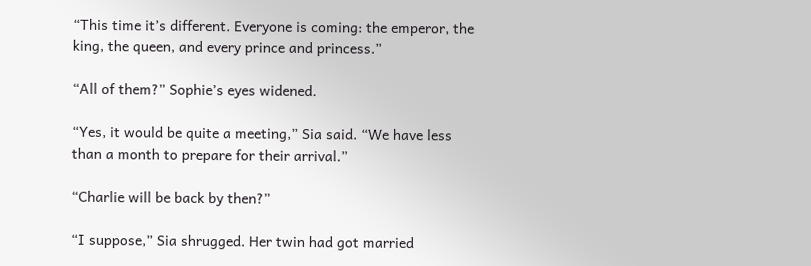“This time it’s different. Everyone is coming: the emperor, the king, the queen, and every prince and princess.”

“All of them?” Sophie’s eyes widened.

“Yes, it would be quite a meeting,” Sia said. “We have less than a month to prepare for their arrival.”

“Charlie will be back by then?”

“I suppose,” Sia shrugged. Her twin had got married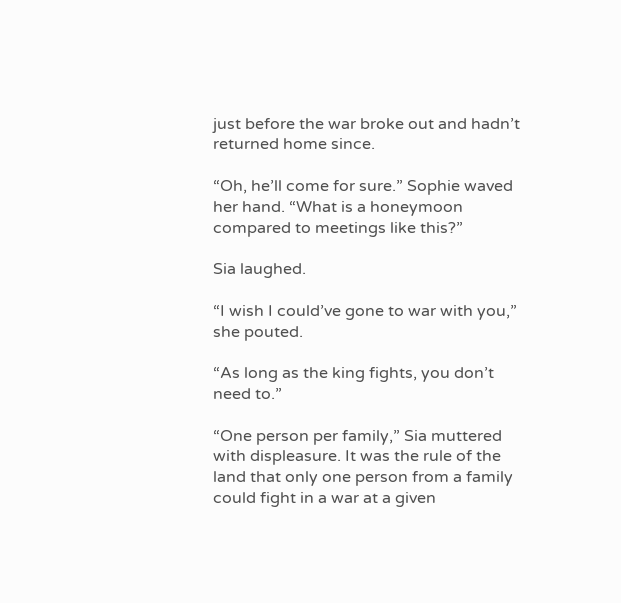just before the war broke out and hadn’t returned home since.

“Oh, he’ll come for sure.” Sophie waved her hand. “What is a honeymoon compared to meetings like this?”

Sia laughed.

“I wish I could’ve gone to war with you,” she pouted.

“As long as the king fights, you don’t need to.”

“One person per family,” Sia muttered with displeasure. It was the rule of the land that only one person from a family could fight in a war at a given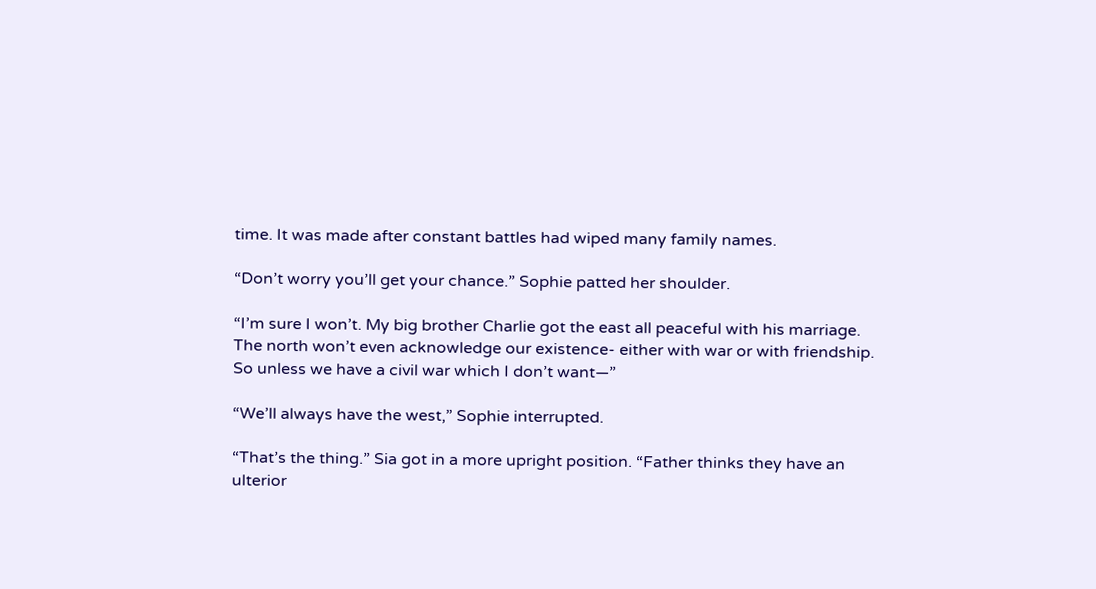time. It was made after constant battles had wiped many family names.

“Don’t worry you’ll get your chance.” Sophie patted her shoulder.

“I’m sure I won’t. My big brother Charlie got the east all peaceful with his marriage. The north won’t even acknowledge our existence- either with war or with friendship. So unless we have a civil war which I don’t want—”

“We’ll always have the west,” Sophie interrupted.

“That’s the thing.” Sia got in a more upright position. “Father thinks they have an ulterior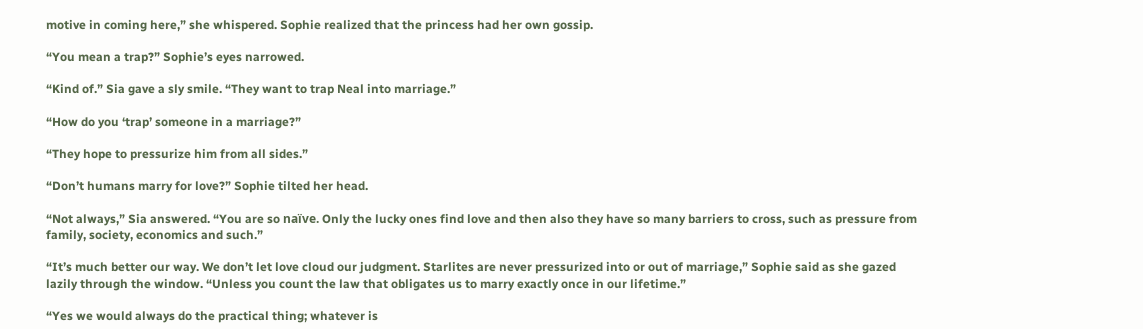motive in coming here,” she whispered. Sophie realized that the princess had her own gossip.

“You mean a trap?” Sophie’s eyes narrowed.

“Kind of.” Sia gave a sly smile. “They want to trap Neal into marriage.”

“How do you ‘trap’ someone in a marriage?”

“They hope to pressurize him from all sides.”

“Don’t humans marry for love?” Sophie tilted her head.

“Not always,” Sia answered. “You are so naïve. Only the lucky ones find love and then also they have so many barriers to cross, such as pressure from family, society, economics and such.”

“It’s much better our way. We don’t let love cloud our judgment. Starlites are never pressurized into or out of marriage,” Sophie said as she gazed lazily through the window. “Unless you count the law that obligates us to marry exactly once in our lifetime.”

“Yes we would always do the practical thing; whatever is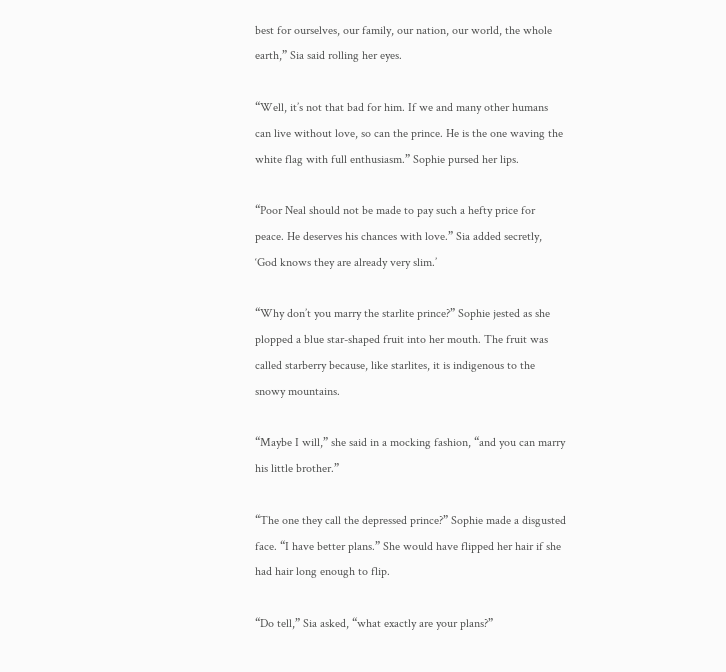best for ourselves, our family, our nation, our world, the whole earth,” Sia said rolling her eyes.

“Well, it’s not that bad for him. If we and many other humans can live without love, so can the prince. He is the one waving the white flag with full enthusiasm.” Sophie pursed her lips.

“Poor Neal should not be made to pay such a hefty price for peace. He deserves his chances with love.” Sia added secretly, ‘God knows they are already very slim.’

“Why don’t you marry the starlite prince?” Sophie jested as she plopped a blue star-shaped fruit into her mouth. The fruit was called starberry because, like starlites, it is indigenous to the snowy mountains.

“Maybe I will,” she said in a mocking fashion, “and you can marry his little brother.”

“The one they call the depressed prince?” Sophie made a disgusted face. “I have better plans.” She would have flipped her hair if she had hair long enough to flip.

“Do tell,” Sia asked, “what exactly are your plans?”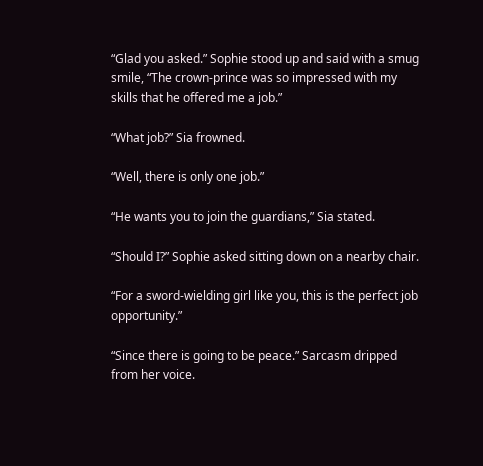“Glad you asked.” Sophie stood up and said with a smug smile, “The crown-prince was so impressed with my skills that he offered me a job.”

“What job?” Sia frowned.

“Well, there is only one job.”

“He wants you to join the guardians,” Sia stated.

“Should I?” Sophie asked sitting down on a nearby chair.

“For a sword-wielding girl like you, this is the perfect job opportunity.”

“Since there is going to be peace.” Sarcasm dripped from her voice.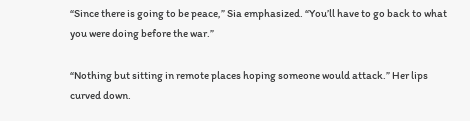“Since there is going to be peace,” Sia emphasized. “You’ll have to go back to what you were doing before the war.”

“Nothing but sitting in remote places hoping someone would attack.” Her lips curved down.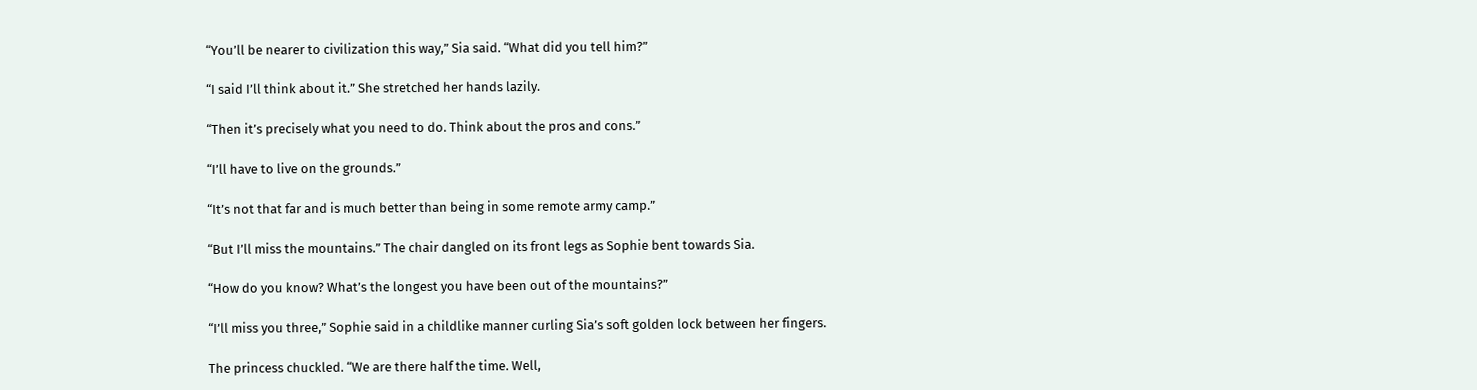“You’ll be nearer to civilization this way,” Sia said. “What did you tell him?”

“I said I’ll think about it.” She stretched her hands lazily.

“Then it’s precisely what you need to do. Think about the pros and cons.”

“I’ll have to live on the grounds.”

“It’s not that far and is much better than being in some remote army camp.”

“But I’ll miss the mountains.” The chair dangled on its front legs as Sophie bent towards Sia.

“How do you know? What’s the longest you have been out of the mountains?”

“I’ll miss you three,” Sophie said in a childlike manner curling Sia’s soft golden lock between her fingers.

The princess chuckled. “We are there half the time. Well,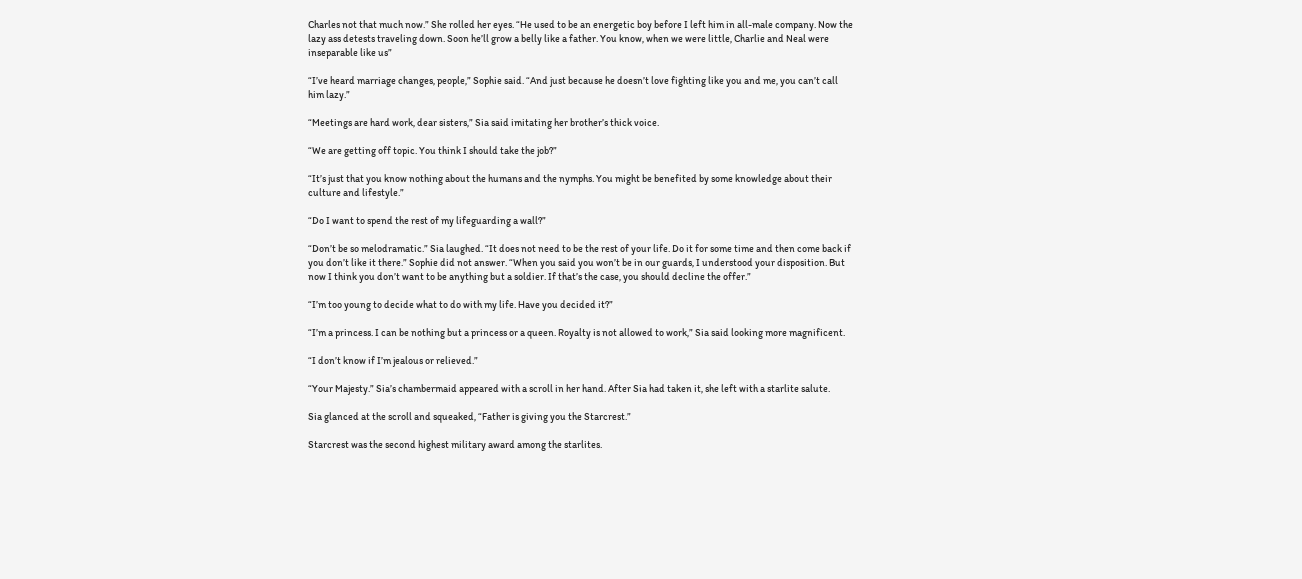Charles not that much now.” She rolled her eyes. “He used to be an energetic boy before I left him in all-male company. Now the lazy ass detests traveling down. Soon he’ll grow a belly like a father. You know, when we were little, Charlie and Neal were inseparable like us”

“I’ve heard marriage changes, people,” Sophie said. “And just because he doesn’t love fighting like you and me, you can’t call him lazy.”

“Meetings are hard work, dear sisters,” Sia said imitating her brother’s thick voice.

“We are getting off topic. You think I should take the job?”

“It’s just that you know nothing about the humans and the nymphs. You might be benefited by some knowledge about their culture and lifestyle.”

“Do I want to spend the rest of my lifeguarding a wall?”

“Don’t be so melodramatic.” Sia laughed. “It does not need to be the rest of your life. Do it for some time and then come back if you don’t like it there.” Sophie did not answer. “When you said you won’t be in our guards, I understood your disposition. But now I think you don’t want to be anything but a soldier. If that’s the case, you should decline the offer.”

“I’m too young to decide what to do with my life. Have you decided it?”

“I’m a princess. I can be nothing but a princess or a queen. Royalty is not allowed to work,” Sia said looking more magnificent.

“I don’t know if I’m jealous or relieved.”

“Your Majesty.” Sia’s chambermaid appeared with a scroll in her hand. After Sia had taken it, she left with a starlite salute.

Sia glanced at the scroll and squeaked, “Father is giving you the Starcrest.”

Starcrest was the second highest military award among the starlites.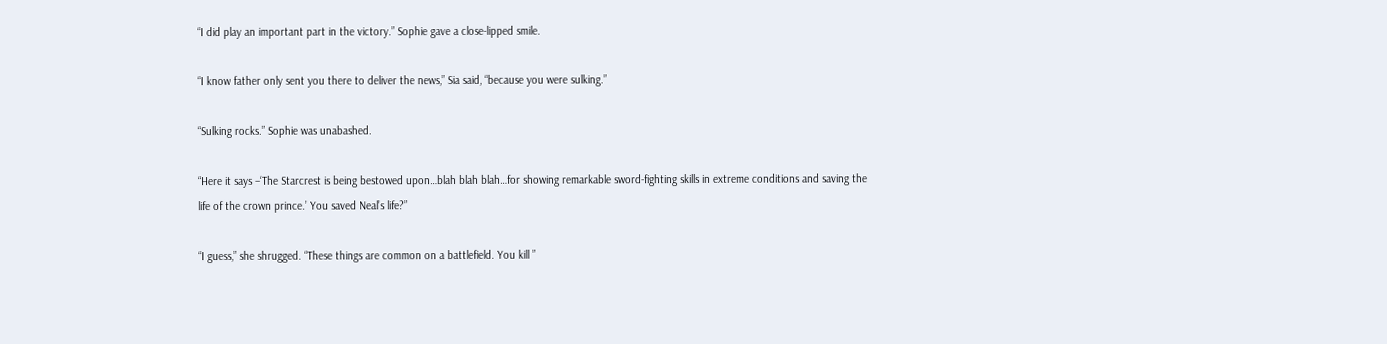“I did play an important part in the victory.” Sophie gave a close-lipped smile.

“I know father only sent you there to deliver the news,” Sia said, “because you were sulking.”

“Sulking rocks.” Sophie was unabashed.

“Here it says –‘The Starcrest is being bestowed upon…blah blah blah…for showing remarkable sword-fighting skills in extreme conditions and saving the life of the crown prince.’ You saved Neal’s life?”

“I guess,” she shrugged. “These things are common on a battlefield. You kill ”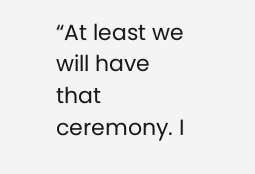“At least we will have that ceremony. I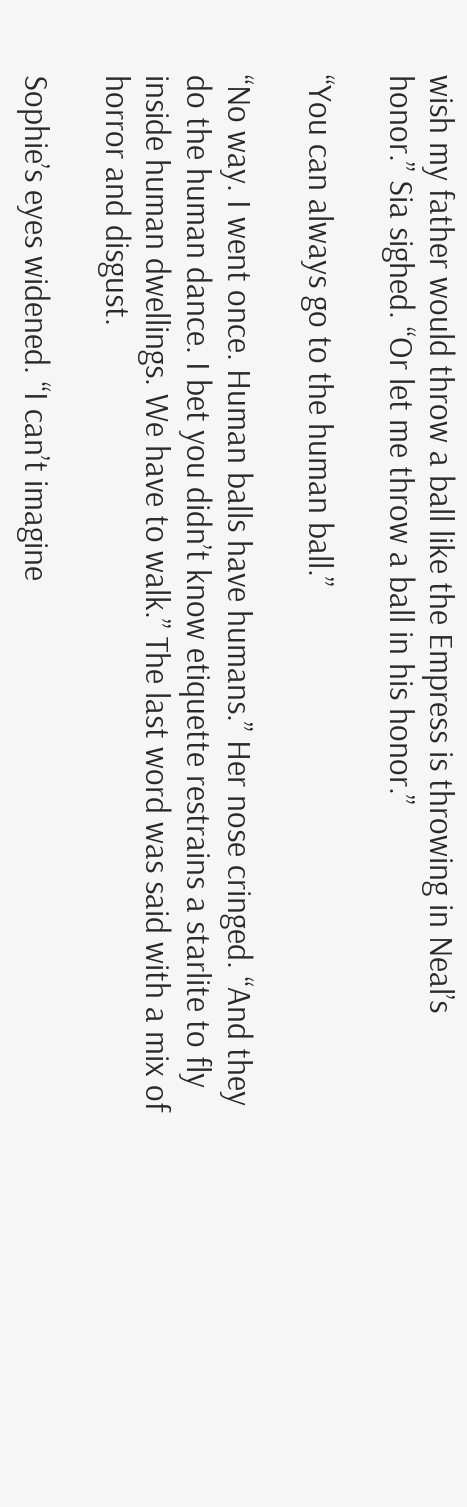wish my father would throw a ball like the Empress is throwing in Neal’s honor.” Sia sighed. “Or let me throw a ball in his honor.”

“You can always go to the human ball.”

“No way. I went once. Human balls have humans.” Her nose cringed. “And they do the human dance. I bet you didn’t know etiquette restrains a starlite to fly inside human dwellings. We have to walk.” The last word was said with a mix of horror and disgust.

Sophie’s eyes widened. “I can’t imagine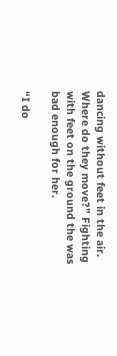dancing without feet in the air. Where do they move?” Fighting with feet on the ground the was bad enough for her.

“I do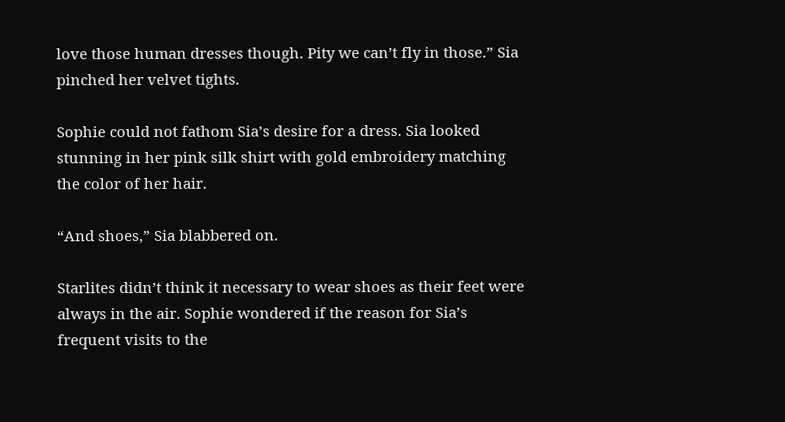love those human dresses though. Pity we can’t fly in those.” Sia pinched her velvet tights.

Sophie could not fathom Sia’s desire for a dress. Sia looked stunning in her pink silk shirt with gold embroidery matching the color of her hair.

“And shoes,” Sia blabbered on.

Starlites didn’t think it necessary to wear shoes as their feet were always in the air. Sophie wondered if the reason for Sia’s frequent visits to the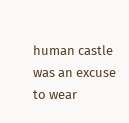human castle was an excuse to wear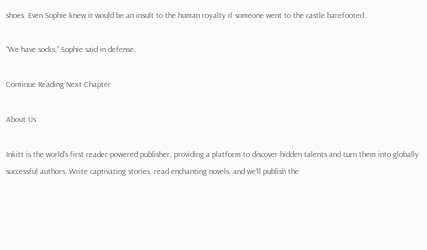shoes. Even Sophie knew it would be an insult to the human royalty if someone went to the castle barefooted.

“We have socks,” Sophie said in defense.

Continue Reading Next Chapter

About Us

Inkitt is the world’s first reader-powered publisher, providing a platform to discover hidden talents and turn them into globally successful authors. Write captivating stories, read enchanting novels, and we’ll publish the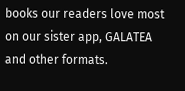books our readers love most on our sister app, GALATEA and other formats.